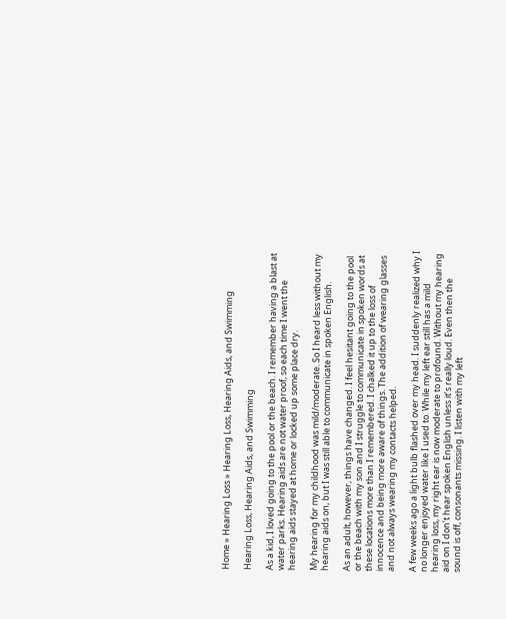Home » Hearing Loss » Hearing Loss, Hearing Aids, and Swimming

Hearing Loss, Hearing Aids, and Swimming

As a kid, I loved going to the pool or the beach. I remember having a blast at water parks. Hearing aids are not water proof, so each time I went the hearing aids stayed at home or locked up some place dry.

My hearing for my childhood was mild/moderate. So I heard less without my hearing aids on, but I was still able to communicate in spoken English.

As an adult, however, things have changed. I feel hesitant going to the pool or the beach with my son and I struggle to communicate in spoken words at these locations more than I remembered. I chalked it up to the loss of innocence and being more aware of things. The addition of wearing glasses and not always wearing my contacts helped.

A few weeks ago a light bulb flashed over my head. I suddenly realized why I no longer enjoyed water like I used to. While my left ear still has a mild hearing loss, my right ear is now moderate to profound. Without my hearing aid on I don’t hear spoken English unless it’s really loud. Even then the sound is off, consonants missing. I listen with my left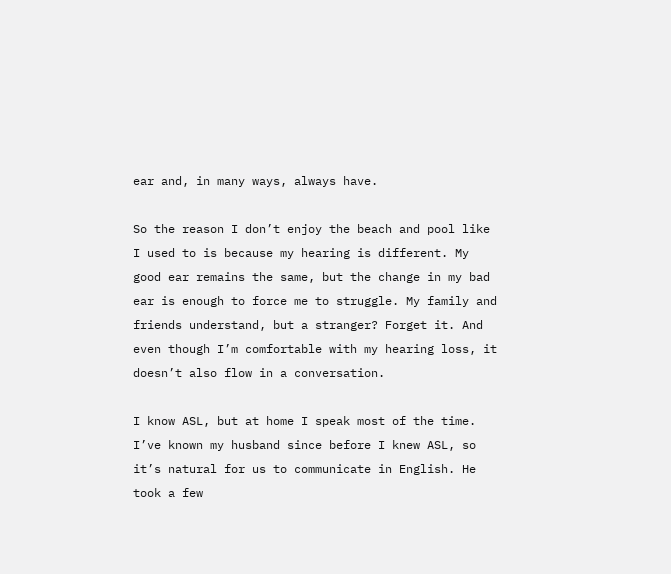ear and, in many ways, always have.

So the reason I don’t enjoy the beach and pool like I used to is because my hearing is different. My good ear remains the same, but the change in my bad ear is enough to force me to struggle. My family and friends understand, but a stranger? Forget it. And even though I’m comfortable with my hearing loss, it doesn’t also flow in a conversation.

I know ASL, but at home I speak most of the time. I’ve known my husband since before I knew ASL, so it’s natural for us to communicate in English. He took a few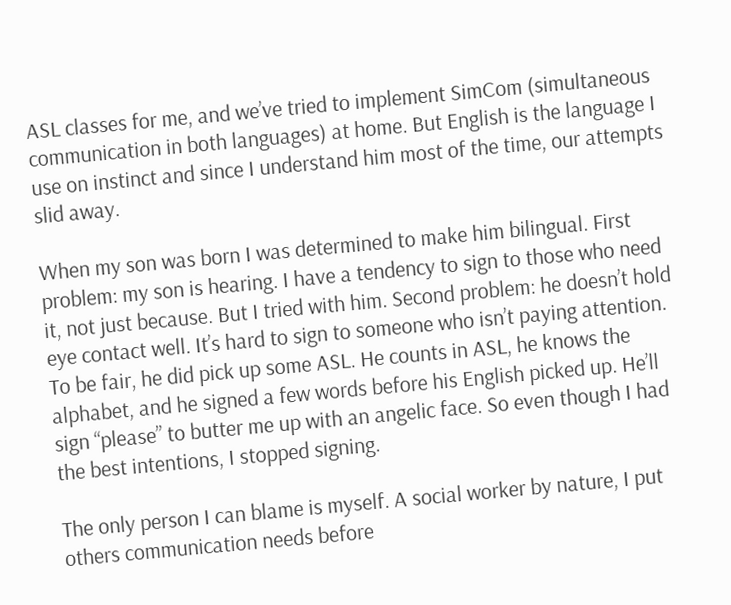ASL classes for me, and we’ve tried to implement SimCom (simultaneous communication in both languages) at home. But English is the language I use on instinct and since I understand him most of the time, our attempts slid away.

When my son was born I was determined to make him bilingual. First problem: my son is hearing. I have a tendency to sign to those who need it, not just because. But I tried with him. Second problem: he doesn’t hold eye contact well. It’s hard to sign to someone who isn’t paying attention. To be fair, he did pick up some ASL. He counts in ASL, he knows the alphabet, and he signed a few words before his English picked up. He’ll sign “please” to butter me up with an angelic face. So even though I had the best intentions, I stopped signing.

The only person I can blame is myself. A social worker by nature, I put others communication needs before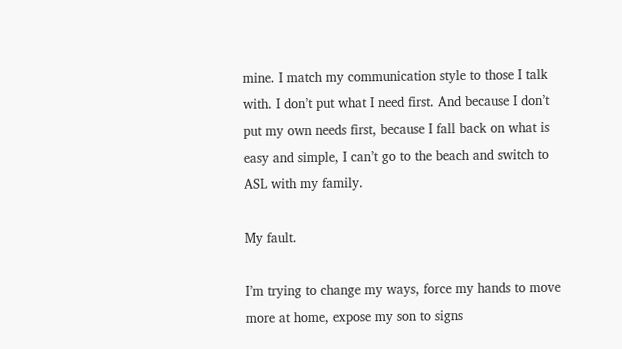mine. I match my communication style to those I talk with. I don’t put what I need first. And because I don’t put my own needs first, because I fall back on what is easy and simple, I can’t go to the beach and switch to ASL with my family.

My fault.

I’m trying to change my ways, force my hands to move more at home, expose my son to signs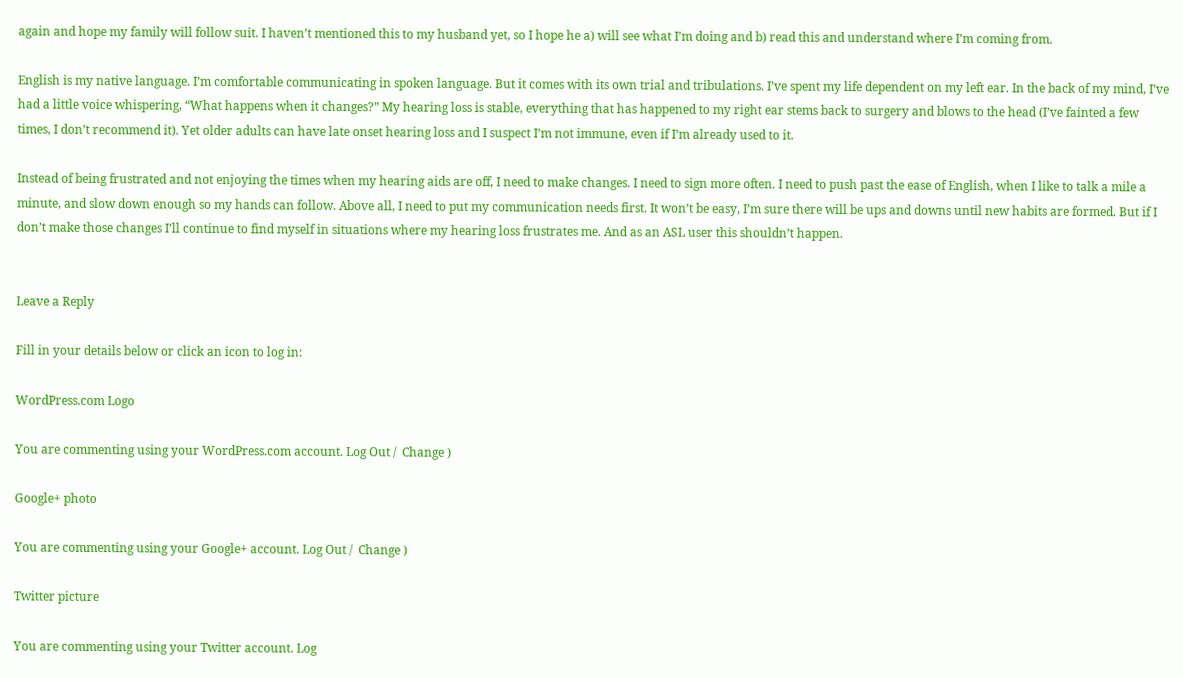again and hope my family will follow suit. I haven’t mentioned this to my husband yet, so I hope he a) will see what I’m doing and b) read this and understand where I’m coming from.

English is my native language. I’m comfortable communicating in spoken language. But it comes with its own trial and tribulations. I’ve spent my life dependent on my left ear. In the back of my mind, I’ve had a little voice whispering, “What happens when it changes?” My hearing loss is stable, everything that has happened to my right ear stems back to surgery and blows to the head (I’ve fainted a few times, I don’t recommend it). Yet older adults can have late onset hearing loss and I suspect I’m not immune, even if I’m already used to it.

Instead of being frustrated and not enjoying the times when my hearing aids are off, I need to make changes. I need to sign more often. I need to push past the ease of English, when I like to talk a mile a minute, and slow down enough so my hands can follow. Above all, I need to put my communication needs first. It won’t be easy, I’m sure there will be ups and downs until new habits are formed. But if I don’t make those changes I’ll continue to find myself in situations where my hearing loss frustrates me. And as an ASL user this shouldn’t happen.


Leave a Reply

Fill in your details below or click an icon to log in:

WordPress.com Logo

You are commenting using your WordPress.com account. Log Out /  Change )

Google+ photo

You are commenting using your Google+ account. Log Out /  Change )

Twitter picture

You are commenting using your Twitter account. Log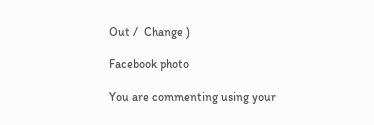Out /  Change )

Facebook photo

You are commenting using your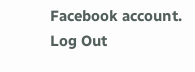Facebook account. Log Out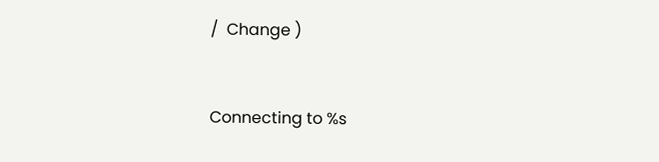/  Change )


Connecting to %s